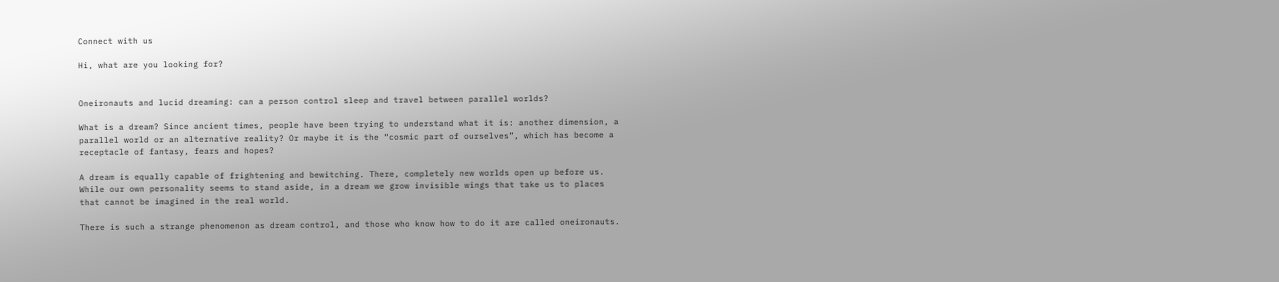Connect with us

Hi, what are you looking for?


Oneironauts and lucid dreaming: can a person control sleep and travel between parallel worlds?

What is a dream? Since ancient times, people have been trying to understand what it is: another dimension, a parallel world or an alternative reality? Or maybe it is the “cosmic part of ourselves”, which has become a receptacle of fantasy, fears and hopes?

A dream is equally capable of frightening and bewitching. There, completely new worlds open up before us. While our own personality seems to stand aside, in a dream we grow invisible wings that take us to places that cannot be imagined in the real world.

There is such a strange phenomenon as dream control, and those who know how to do it are called oneironauts.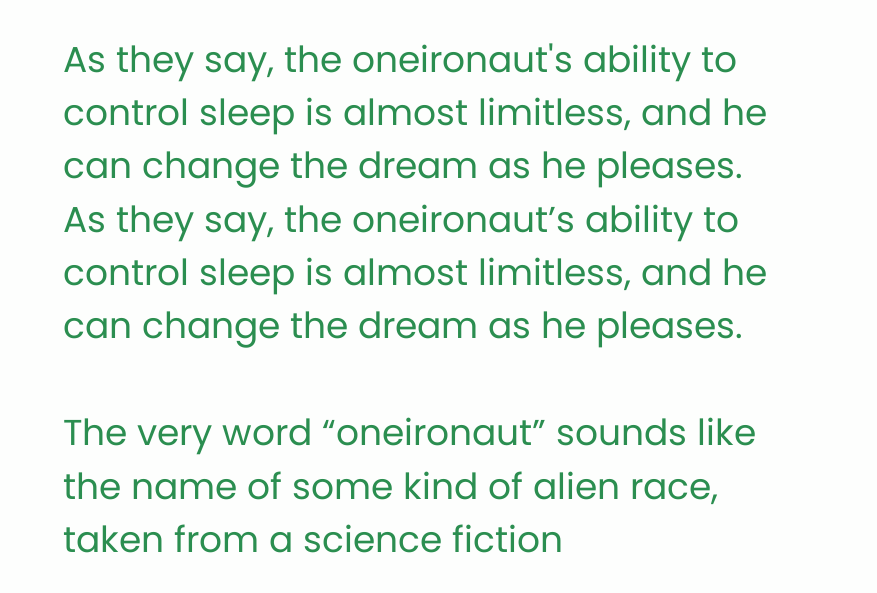As they say, the oneironaut's ability to control sleep is almost limitless, and he can change the dream as he pleases.
As they say, the oneironaut’s ability to control sleep is almost limitless, and he can change the dream as he pleases.

The very word “oneironaut” sounds like the name of some kind of alien race, taken from a science fiction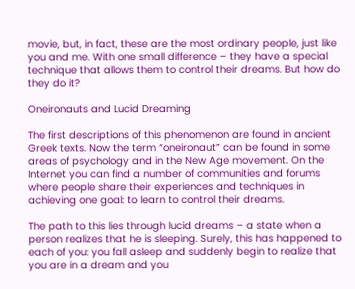movie, but, in fact, these are the most ordinary people, just like you and me. With one small difference – they have a special technique that allows them to control their dreams. But how do they do it?

Oneironauts and Lucid Dreaming

The first descriptions of this phenomenon are found in ancient Greek texts. Now the term “oneironaut” can be found in some areas of psychology and in the New Age movement. On the Internet you can find a number of communities and forums where people share their experiences and techniques in achieving one goal: to learn to control their dreams.

The path to this lies through lucid dreams – a state when a person realizes that he is sleeping. Surely, this has happened to each of you: you fall asleep and suddenly begin to realize that you are in a dream and you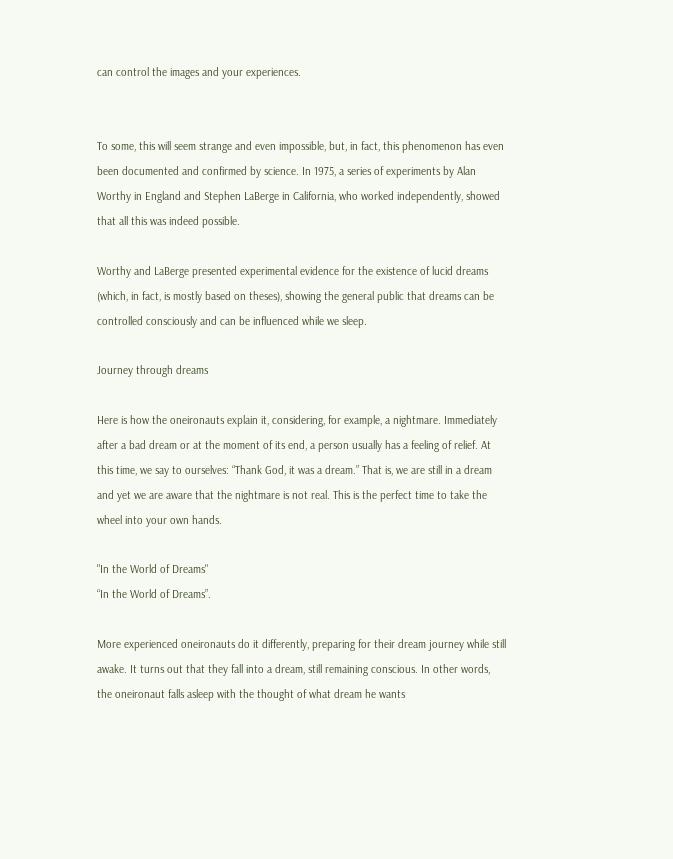can control the images and your experiences.


To some, this will seem strange and even impossible, but, in fact, this phenomenon has even been documented and confirmed by science. In 1975, a series of experiments by Alan Worthy in England and Stephen LaBerge in California, who worked independently, showed that all this was indeed possible.

Worthy and LaBerge presented experimental evidence for the existence of lucid dreams (which, in fact, is mostly based on theses), showing the general public that dreams can be controlled consciously and can be influenced while we sleep.

Journey through dreams

Here is how the oneironauts explain it, considering, for example, a nightmare. Immediately after a bad dream or at the moment of its end, a person usually has a feeling of relief. At this time, we say to ourselves: “Thank God, it was a dream.” That is, we are still in a dream and yet we are aware that the nightmare is not real. This is the perfect time to take the wheel into your own hands.

"In the World of Dreams"
“In the World of Dreams”.

More experienced oneironauts do it differently, preparing for their dream journey while still awake. It turns out that they fall into a dream, still remaining conscious. In other words, the oneironaut falls asleep with the thought of what dream he wants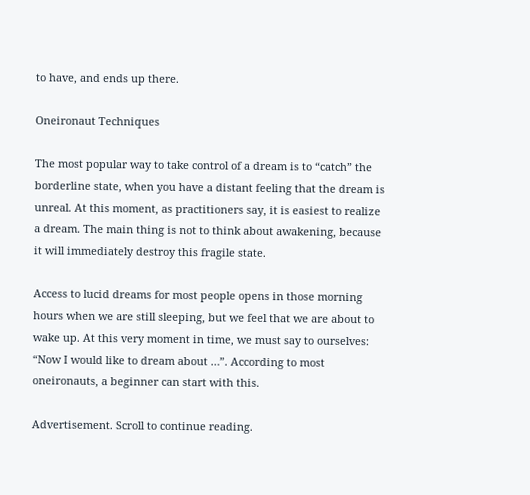to have, and ends up there.

Oneironaut Techniques

The most popular way to take control of a dream is to “catch” the borderline state, when you have a distant feeling that the dream is unreal. At this moment, as practitioners say, it is easiest to realize a dream. The main thing is not to think about awakening, because it will immediately destroy this fragile state.

Access to lucid dreams for most people opens in those morning hours when we are still sleeping, but we feel that we are about to wake up. At this very moment in time, we must say to ourselves: “Now I would like to dream about …”. According to most oneironauts, a beginner can start with this.

Advertisement. Scroll to continue reading.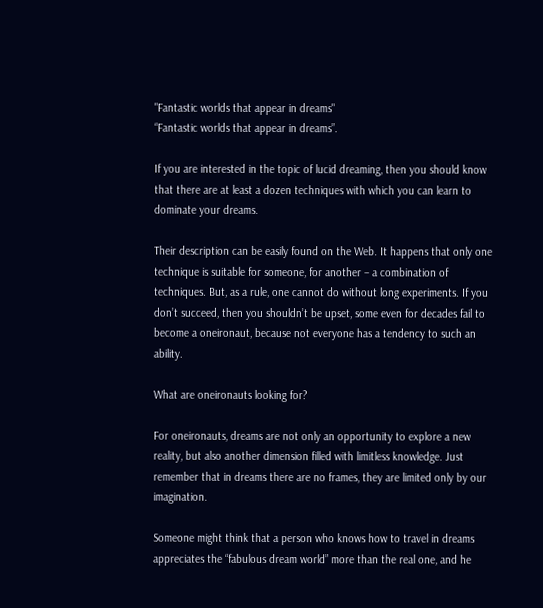"Fantastic worlds that appear in dreams"
“Fantastic worlds that appear in dreams”.

If you are interested in the topic of lucid dreaming, then you should know that there are at least a dozen techniques with which you can learn to dominate your dreams.

Their description can be easily found on the Web. It happens that only one technique is suitable for someone, for another – a combination of techniques. But, as a rule, one cannot do without long experiments. If you don’t succeed, then you shouldn’t be upset, some even for decades fail to become a oneironaut, because not everyone has a tendency to such an ability.

What are oneironauts looking for?

For oneironauts, dreams are not only an opportunity to explore a new reality, but also another dimension filled with limitless knowledge. Just remember that in dreams there are no frames, they are limited only by our imagination.

Someone might think that a person who knows how to travel in dreams appreciates the “fabulous dream world” more than the real one, and he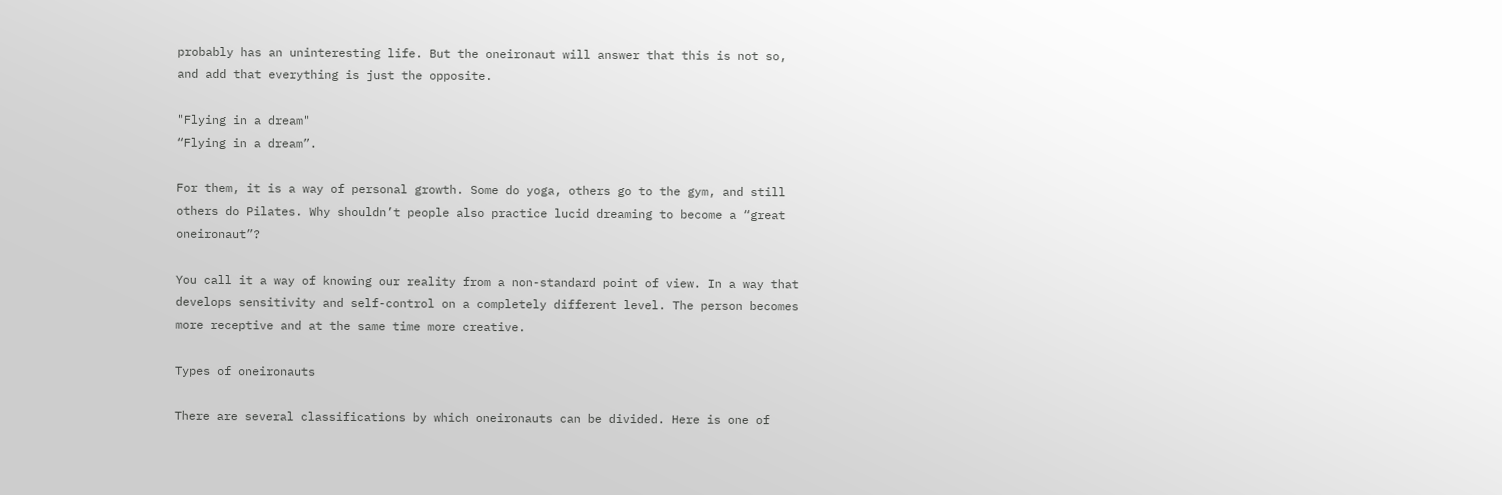probably has an uninteresting life. But the oneironaut will answer that this is not so, and add that everything is just the opposite.

"Flying in a dream"
“Flying in a dream”.

For them, it is a way of personal growth. Some do yoga, others go to the gym, and still others do Pilates. Why shouldn’t people also practice lucid dreaming to become a “great oneironaut”?

You call it a way of knowing our reality from a non-standard point of view. In a way that develops sensitivity and self-control on a completely different level. The person becomes more receptive and at the same time more creative.

Types of oneironauts

There are several classifications by which oneironauts can be divided. Here is one of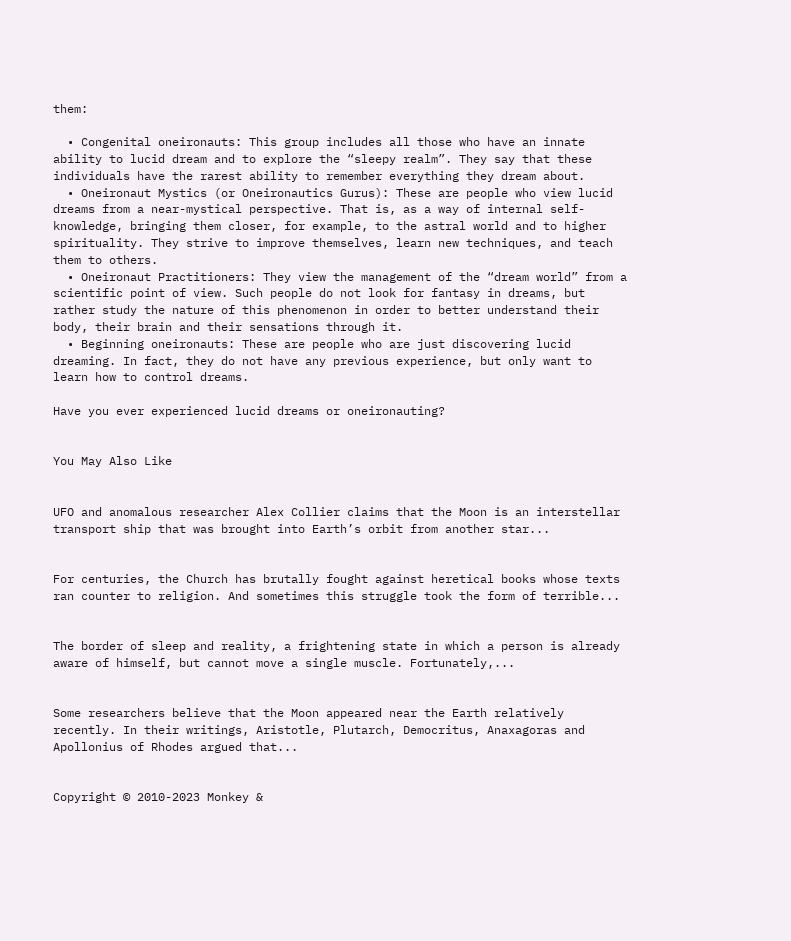them:

  • Congenital oneironauts: This group includes all those who have an innate ability to lucid dream and to explore the “sleepy realm”. They say that these individuals have the rarest ability to remember everything they dream about.
  • Oneironaut Mystics (or Oneironautics Gurus): These are people who view lucid dreams from a near-mystical perspective. That is, as a way of internal self-knowledge, bringing them closer, for example, to the astral world and to higher spirituality. They strive to improve themselves, learn new techniques, and teach them to others.
  • Oneironaut Practitioners: They view the management of the “dream world” from a scientific point of view. Such people do not look for fantasy in dreams, but rather study the nature of this phenomenon in order to better understand their body, their brain and their sensations through it.
  • Beginning oneironauts: These are people who are just discovering lucid dreaming. In fact, they do not have any previous experience, but only want to learn how to control dreams.

Have you ever experienced lucid dreams or oneironauting?


You May Also Like


UFO and anomalous researcher Alex Collier claims that the Moon is an interstellar transport ship that was brought into Earth’s orbit from another star...


For centuries, the Church has brutally fought against heretical books whose texts ran counter to religion. And sometimes this struggle took the form of terrible...


The border of sleep and reality, a frightening state in which a person is already aware of himself, but cannot move a single muscle. Fortunately,...


Some researchers believe that the Moon appeared near the Earth relatively recently. In their writings, Aristotle, Plutarch, Democritus, Anaxagoras and Apollonius of Rhodes argued that...


Copyright © 2010-2023 Monkey &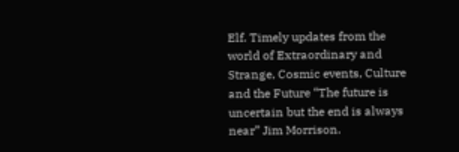Elf. Timely updates from the world of Extraordinary and Strange, Cosmic events, Culture and the Future “The future is uncertain but the end is always near” Jim Morrison.